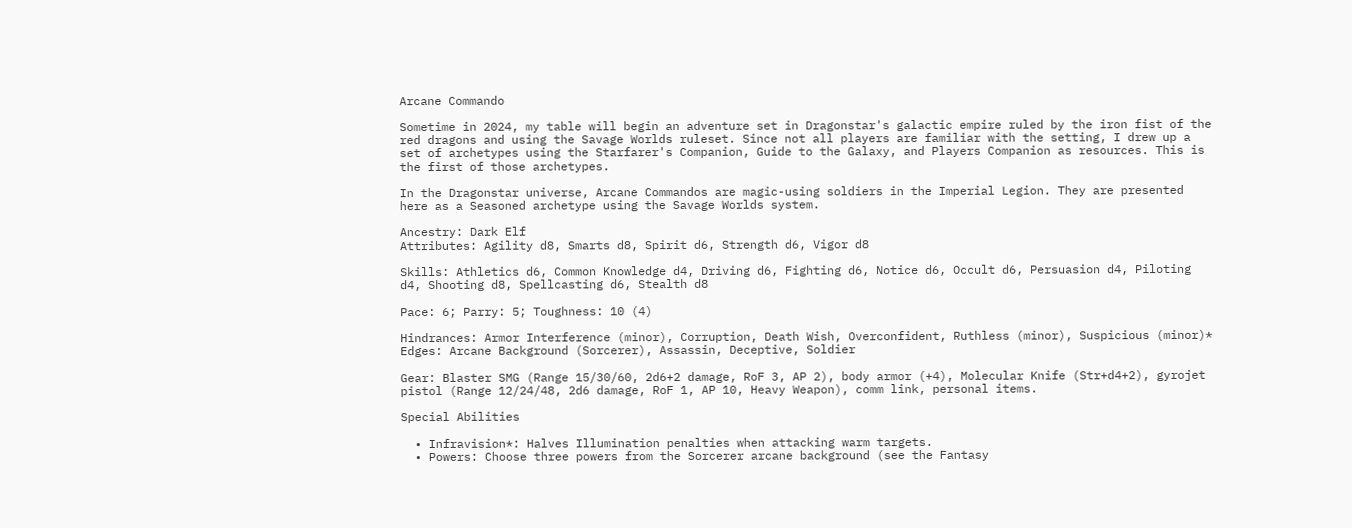Arcane Commando

Sometime in 2024, my table will begin an adventure set in Dragonstar's galactic empire ruled by the iron fist of the red dragons and using the Savage Worlds ruleset. Since not all players are familiar with the setting, I drew up a set of archetypes using the Starfarer's Companion, Guide to the Galaxy, and Players Companion as resources. This is the first of those archetypes.

In the Dragonstar universe, Arcane Commandos are magic-using soldiers in the Imperial Legion. They are presented here as a Seasoned archetype using the Savage Worlds system.

Ancestry: Dark Elf
Attributes: Agility d8, Smarts d8, Spirit d6, Strength d6, Vigor d8

Skills: Athletics d6, Common Knowledge d4, Driving d6, Fighting d6, Notice d6, Occult d6, Persuasion d4, Piloting d4, Shooting d8, Spellcasting d6, Stealth d8

Pace: 6; Parry: 5; Toughness: 10 (4)

Hindrances: Armor Interference (minor), Corruption, Death Wish, Overconfident, Ruthless (minor), Suspicious (minor)*
Edges: Arcane Background (Sorcerer), Assassin, Deceptive, Soldier

Gear: Blaster SMG (Range 15/30/60, 2d6+2 damage, RoF 3, AP 2), body armor (+4), Molecular Knife (Str+d4+2), gyrojet pistol (Range 12/24/48, 2d6 damage, RoF 1, AP 10, Heavy Weapon), comm link, personal items.

Special Abilities

  • Infravision*: Halves Illumination penalties when attacking warm targets.
  • Powers: Choose three powers from the Sorcerer arcane background (see the Fantasy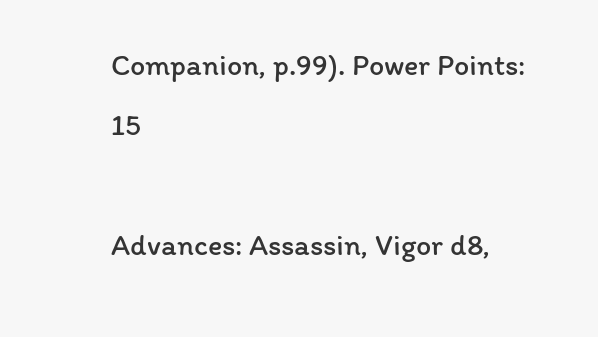Companion, p.99). Power Points: 15

Advances: Assassin, Vigor d8,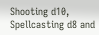Shooting d10, Spellcasting d8 and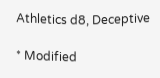Athletics d8, Deceptive

* Modified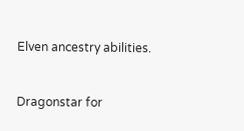Elven ancestry abilities.


Dragonstar for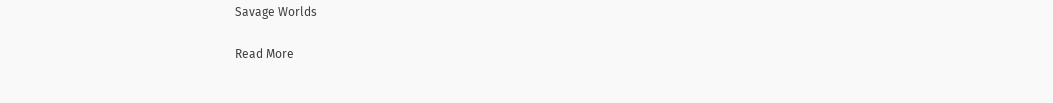Savage Worlds

Read More